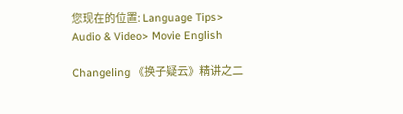您现在的位置: Language Tips> Audio & Video> Movie English

Changeling 《换子疑云》精讲之二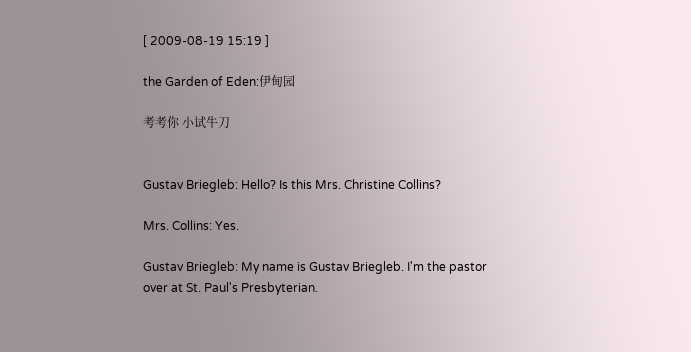[ 2009-08-19 15:19 ]

the Garden of Eden:伊甸园

考考你 小试牛刀


Gustav Briegleb: Hello? Is this Mrs. Christine Collins?

Mrs. Collins: Yes.

Gustav Briegleb: My name is Gustav Briegleb. I'm the pastor over at St. Paul's Presbyterian.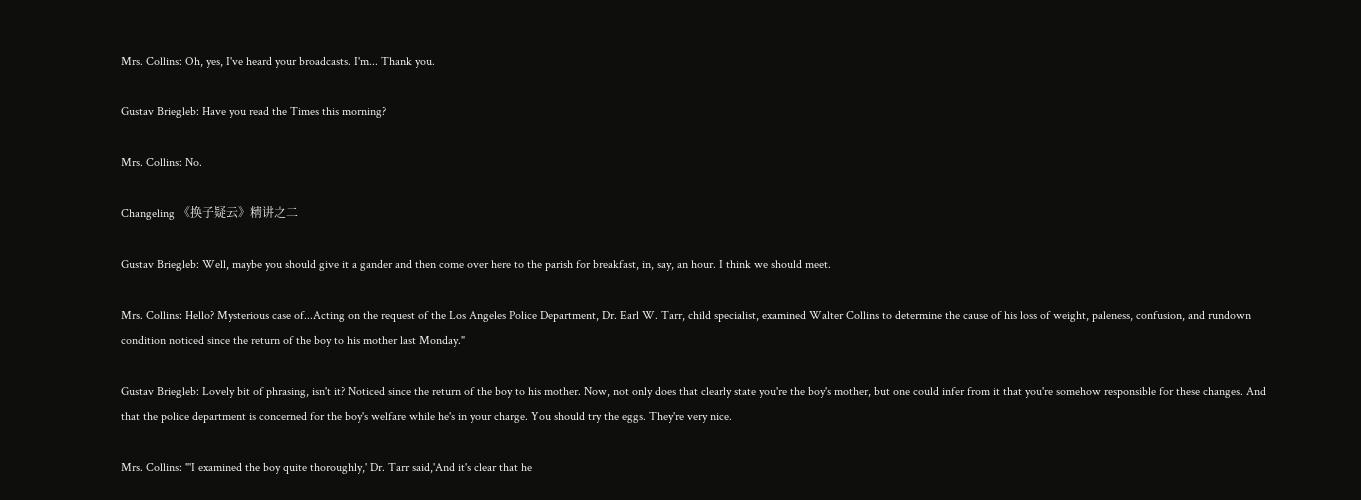Mrs. Collins: Oh, yes, I've heard your broadcasts. I'm... Thank you.

Gustav Briegleb: Have you read the Times this morning?

Mrs. Collins: No.

Changeling 《换子疑云》精讲之二

Gustav Briegleb: Well, maybe you should give it a gander and then come over here to the parish for breakfast, in, say, an hour. I think we should meet.

Mrs. Collins: Hello? Mysterious case of...Acting on the request of the Los Angeles Police Department, Dr. Earl W. Tarr, child specialist, examined Walter Collins to determine the cause of his loss of weight, paleness, confusion, and rundown condition noticed since the return of the boy to his mother last Monday."

Gustav Briegleb: Lovely bit of phrasing, isn't it? Noticed since the return of the boy to his mother. Now, not only does that clearly state you're the boy's mother, but one could infer from it that you're somehow responsible for these changes. And that the police department is concerned for the boy's welfare while he's in your charge. You should try the eggs. They're very nice.

Mrs. Collins: "'I examined the boy quite thoroughly,' Dr. Tarr said,'And it's clear that he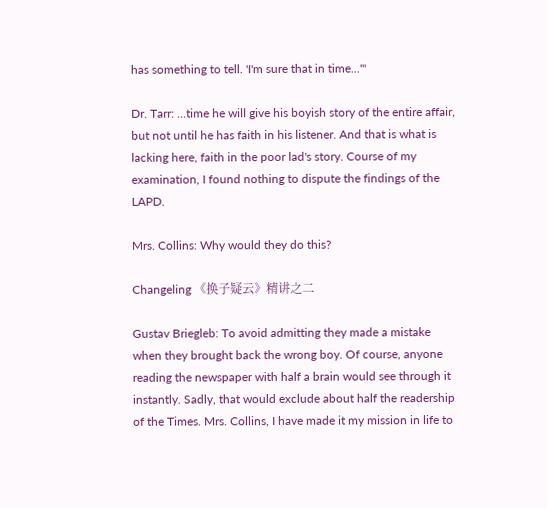has something to tell. 'I'm sure that in time..."'

Dr. Tarr: ...time he will give his boyish story of the entire affair, but not until he has faith in his listener. And that is what is lacking here, faith in the poor lad's story. Course of my examination, I found nothing to dispute the findings of the LAPD.

Mrs. Collins: Why would they do this?

Changeling 《换子疑云》精讲之二

Gustav Briegleb: To avoid admitting they made a mistake when they brought back the wrong boy. Of course, anyone reading the newspaper with half a brain would see through it instantly. Sadly, that would exclude about half the readership of the Times. Mrs. Collins, I have made it my mission in life to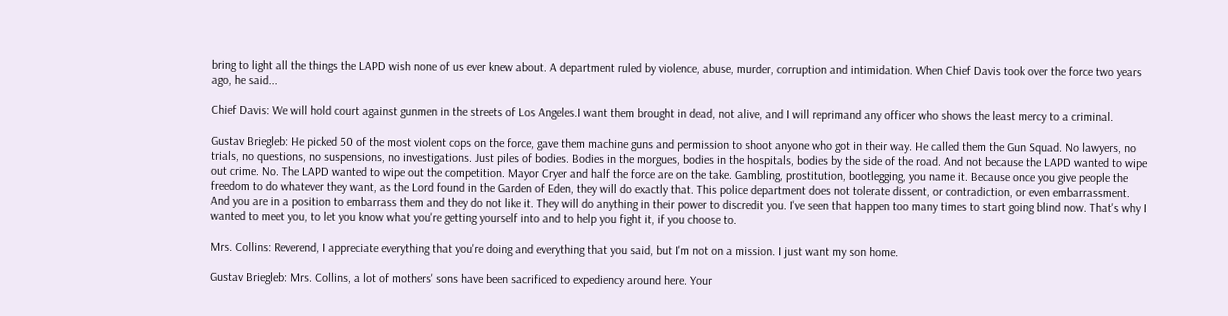bring to light all the things the LAPD wish none of us ever knew about. A department ruled by violence, abuse, murder, corruption and intimidation. When Chief Davis took over the force two years ago, he said...

Chief Davis: We will hold court against gunmen in the streets of Los Angeles.I want them brought in dead, not alive, and I will reprimand any officer who shows the least mercy to a criminal.

Gustav Briegleb: He picked 50 of the most violent cops on the force, gave them machine guns and permission to shoot anyone who got in their way. He called them the Gun Squad. No lawyers, no trials, no questions, no suspensions, no investigations. Just piles of bodies. Bodies in the morgues, bodies in the hospitals, bodies by the side of the road. And not because the LAPD wanted to wipe out crime. No. The LAPD wanted to wipe out the competition. Mayor Cryer and half the force are on the take. Gambling, prostitution, bootlegging, you name it. Because once you give people the freedom to do whatever they want, as the Lord found in the Garden of Eden, they will do exactly that. This police department does not tolerate dissent, or contradiction, or even embarrassment. And you are in a position to embarrass them and they do not like it. They will do anything in their power to discredit you. I've seen that happen too many times to start going blind now. That's why I wanted to meet you, to let you know what you're getting yourself into and to help you fight it, if you choose to.

Mrs. Collins: Reverend, I appreciate everything that you're doing and everything that you said, but I'm not on a mission. I just want my son home.

Gustav Briegleb: Mrs. Collins, a lot of mothers' sons have been sacrificed to expediency around here. Your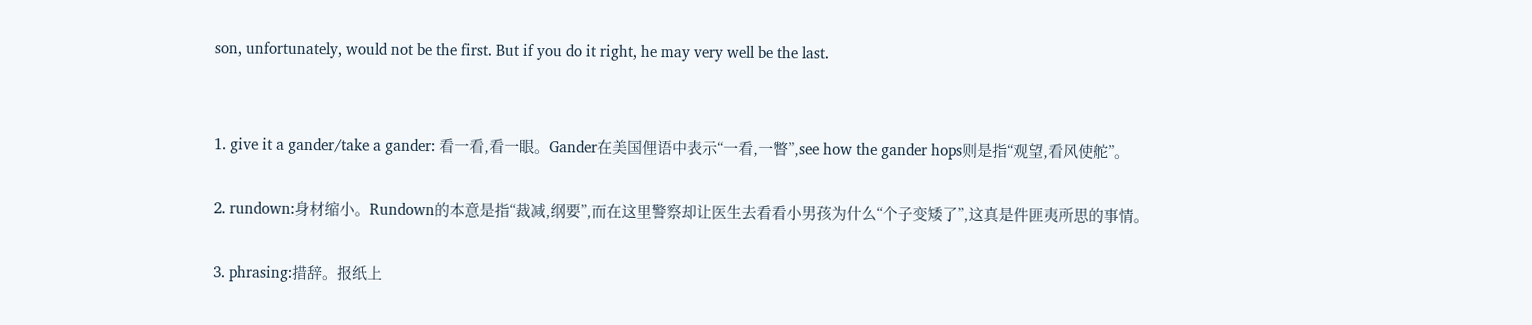son, unfortunately, would not be the first. But if you do it right, he may very well be the last.


1. give it a gander/take a gander: 看一看,看一眼。Gander在美国俚语中表示“一看,一瞥”,see how the gander hops则是指“观望,看风使舵”。

2. rundown:身材缩小。Rundown的本意是指“裁减,纲要”,而在这里警察却让医生去看看小男孩为什么“个子变矮了”,这真是件匪夷所思的事情。

3. phrasing:措辞。报纸上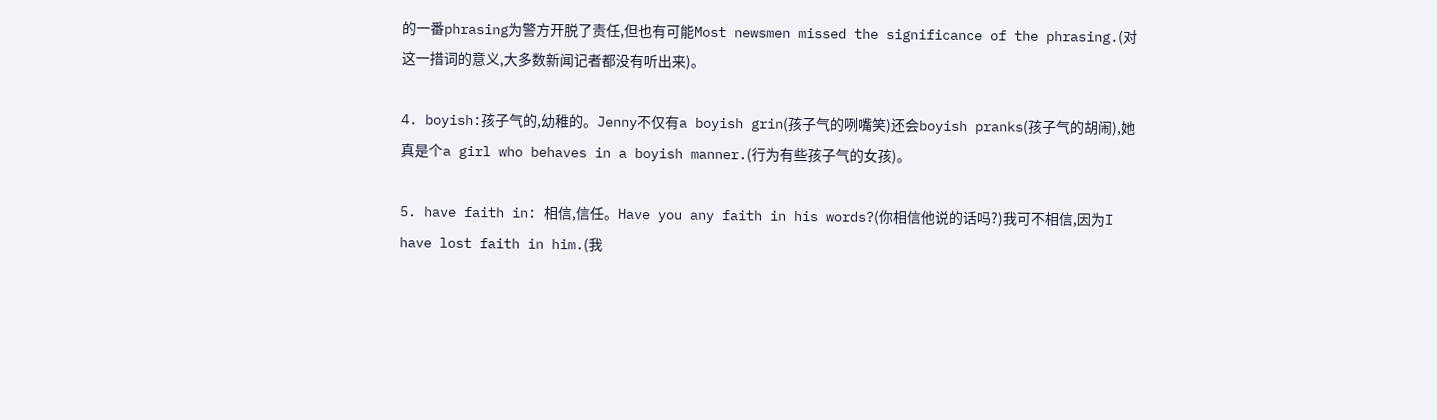的一番phrasing为警方开脱了责任,但也有可能Most newsmen missed the significance of the phrasing.(对这一措词的意义,大多数新闻记者都没有听出来)。

4. boyish:孩子气的,幼稚的。Jenny不仅有a boyish grin(孩子气的咧嘴笑)还会boyish pranks(孩子气的胡闹),她真是个a girl who behaves in a boyish manner.(行为有些孩子气的女孩)。

5. have faith in: 相信,信任。Have you any faith in his words?(你相信他说的话吗?)我可不相信,因为I have lost faith in him.(我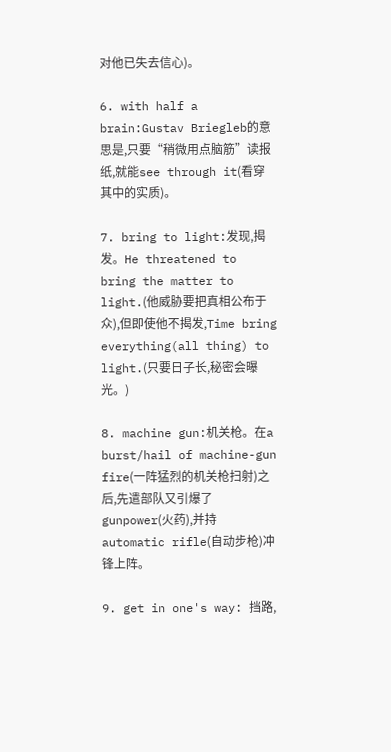对他已失去信心)。

6. with half a brain:Gustav Briegleb的意思是,只要“稍微用点脑筋”读报纸,就能see through it(看穿其中的实质)。

7. bring to light:发现,揭发。He threatened to bring the matter to light.(他威胁要把真相公布于众),但即使他不揭发,Time bring everything(all thing) to light.(只要日子长,秘密会曝光。)

8. machine gun:机关枪。在a burst/hail of machine-gun fire(一阵猛烈的机关枪扫射)之后,先遣部队又引爆了gunpower(火药),并持automatic rifle(自动步枪)冲锋上阵。

9. get in one's way: 挡路,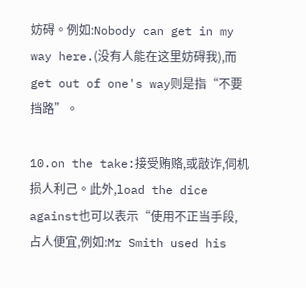妨碍。例如:Nobody can get in my way here.(没有人能在这里妨碍我),而get out of one's way则是指“不要挡路”。

10.on the take:接受贿赂,或敲诈,伺机损人利己。此外,load the dice against也可以表示“使用不正当手段,占人便宜,例如:Mr Smith used his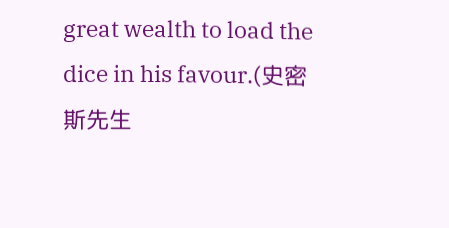great wealth to load the dice in his favour.(史密斯先生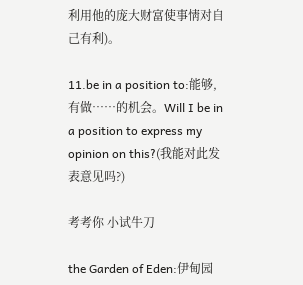利用他的庞大财富使事情对自己有利)。

11.be in a position to:能够,有做……的机会。Will I be in a position to express my opinion on this?(我能对此发表意见吗?)

考考你 小试牛刀

the Garden of Eden:伊甸园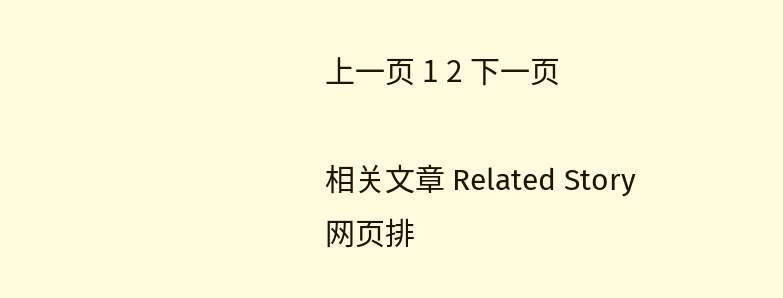上一页 1 2 下一页

相关文章 Related Story
网页排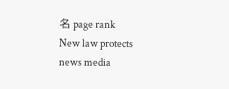名 page rank
New law protects news media